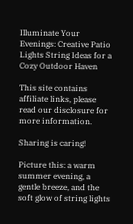Illuminate Your Evenings: Creative Patio Lights String Ideas for a Cozy Outdoor Haven

This site contains affiliate links, please read our disclosure for more information.

Sharing is caring!

Picture this: a warm summer evening, a gentle breeze, and the soft glow of string lights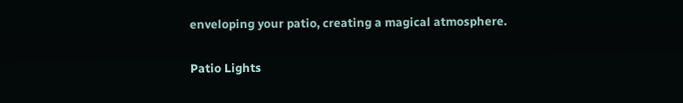enveloping your patio, creating a magical atmosphere.

Patio Lights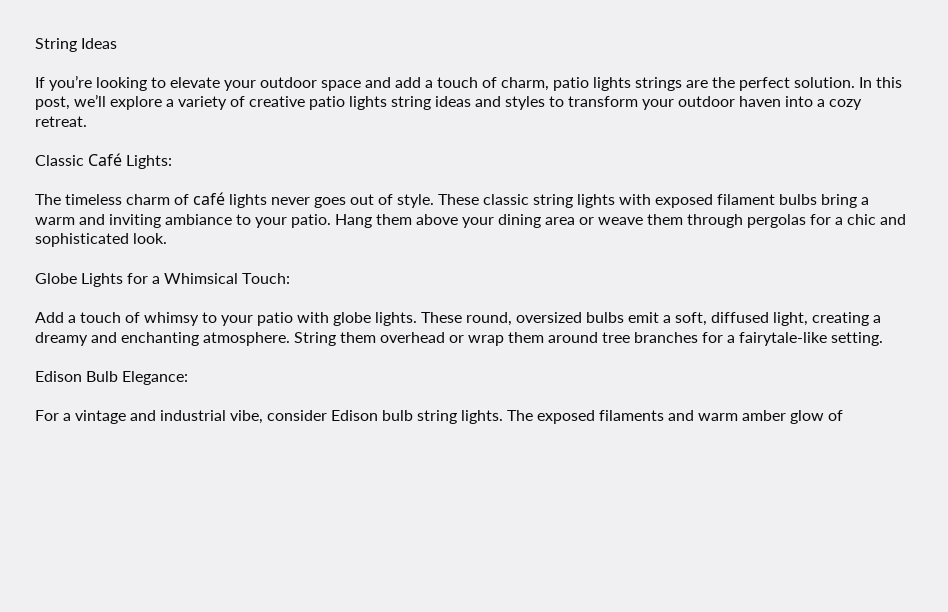String Ideas

If you’re looking to elevate your outdoor space and add a touch of charm, patio lights strings are the perfect solution. In this post, we’ll explore a variety of creative patio lights string ideas and styles to transform your outdoor haven into a cozy retreat.

Classic Café Lights:

The timeless charm of café lights never goes out of style. These classic string lights with exposed filament bulbs bring a warm and inviting ambiance to your patio. Hang them above your dining area or weave them through pergolas for a chic and sophisticated look.

Globe Lights for a Whimsical Touch:

Add a touch of whimsy to your patio with globe lights. These round, oversized bulbs emit a soft, diffused light, creating a dreamy and enchanting atmosphere. String them overhead or wrap them around tree branches for a fairytale-like setting.

Edison Bulb Elegance:

For a vintage and industrial vibe, consider Edison bulb string lights. The exposed filaments and warm amber glow of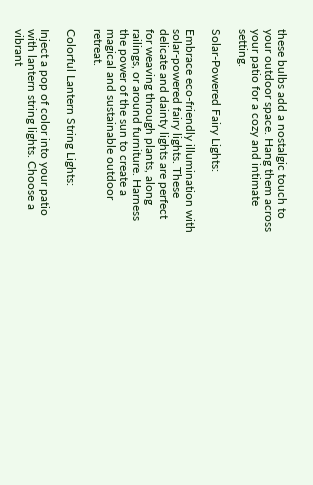these bulbs add a nostalgic touch to your outdoor space. Hang them across your patio for a cozy and intimate setting.

Solar-Powered Fairy Lights:

Embrace eco-friendly illumination with solar-powered fairy lights. These delicate and dainty lights are perfect for weaving through plants, along railings, or around furniture. Harness the power of the sun to create a magical and sustainable outdoor retreat.

Colorful Lantern String Lights:

Inject a pop of color into your patio with lantern string lights. Choose a vibrant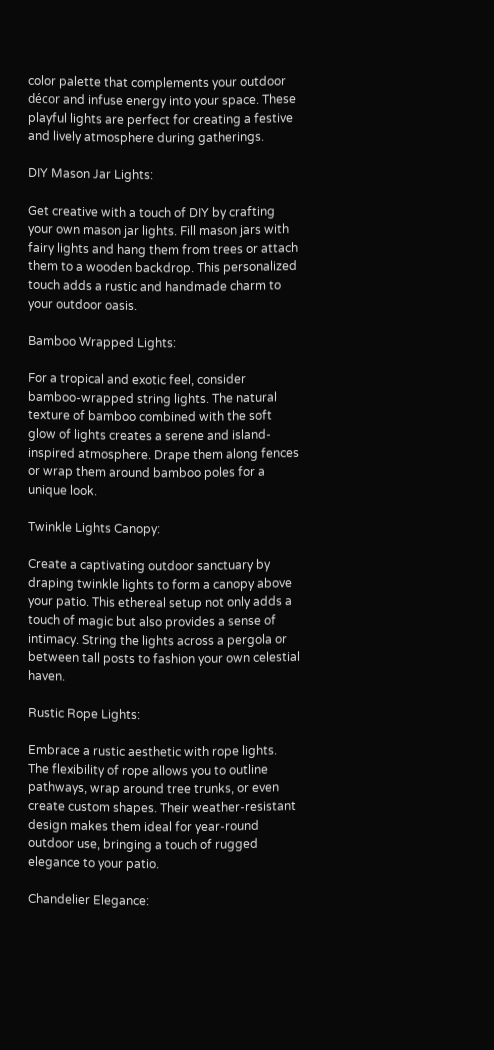color palette that complements your outdoor décor and infuse energy into your space. These playful lights are perfect for creating a festive and lively atmosphere during gatherings.

DIY Mason Jar Lights:

Get creative with a touch of DIY by crafting your own mason jar lights. Fill mason jars with fairy lights and hang them from trees or attach them to a wooden backdrop. This personalized touch adds a rustic and handmade charm to your outdoor oasis.

Bamboo Wrapped Lights:

For a tropical and exotic feel, consider bamboo-wrapped string lights. The natural texture of bamboo combined with the soft glow of lights creates a serene and island-inspired atmosphere. Drape them along fences or wrap them around bamboo poles for a unique look.

Twinkle Lights Canopy:

Create a captivating outdoor sanctuary by draping twinkle lights to form a canopy above your patio. This ethereal setup not only adds a touch of magic but also provides a sense of intimacy. String the lights across a pergola or between tall posts to fashion your own celestial haven.

Rustic Rope Lights:

Embrace a rustic aesthetic with rope lights. The flexibility of rope allows you to outline pathways, wrap around tree trunks, or even create custom shapes. Their weather-resistant design makes them ideal for year-round outdoor use, bringing a touch of rugged elegance to your patio.

Chandelier Elegance: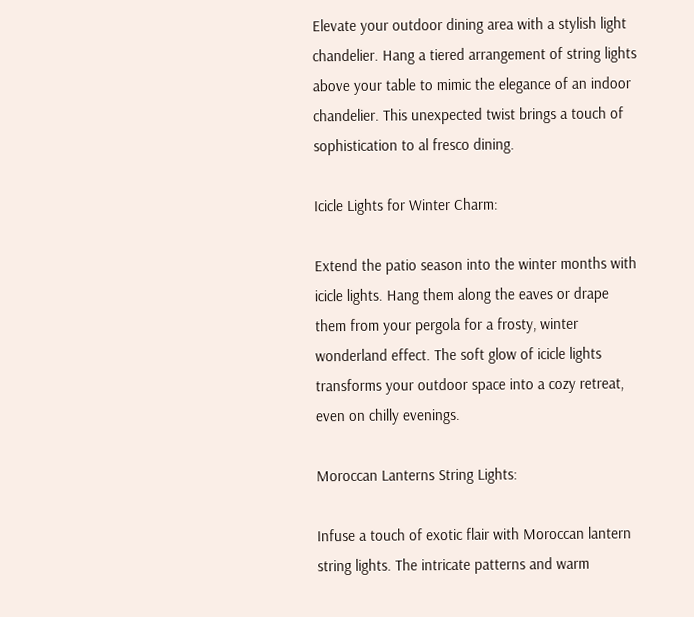Elevate your outdoor dining area with a stylish light chandelier. Hang a tiered arrangement of string lights above your table to mimic the elegance of an indoor chandelier. This unexpected twist brings a touch of sophistication to al fresco dining.

Icicle Lights for Winter Charm:

Extend the patio season into the winter months with icicle lights. Hang them along the eaves or drape them from your pergola for a frosty, winter wonderland effect. The soft glow of icicle lights transforms your outdoor space into a cozy retreat, even on chilly evenings.

Moroccan Lanterns String Lights:

Infuse a touch of exotic flair with Moroccan lantern string lights. The intricate patterns and warm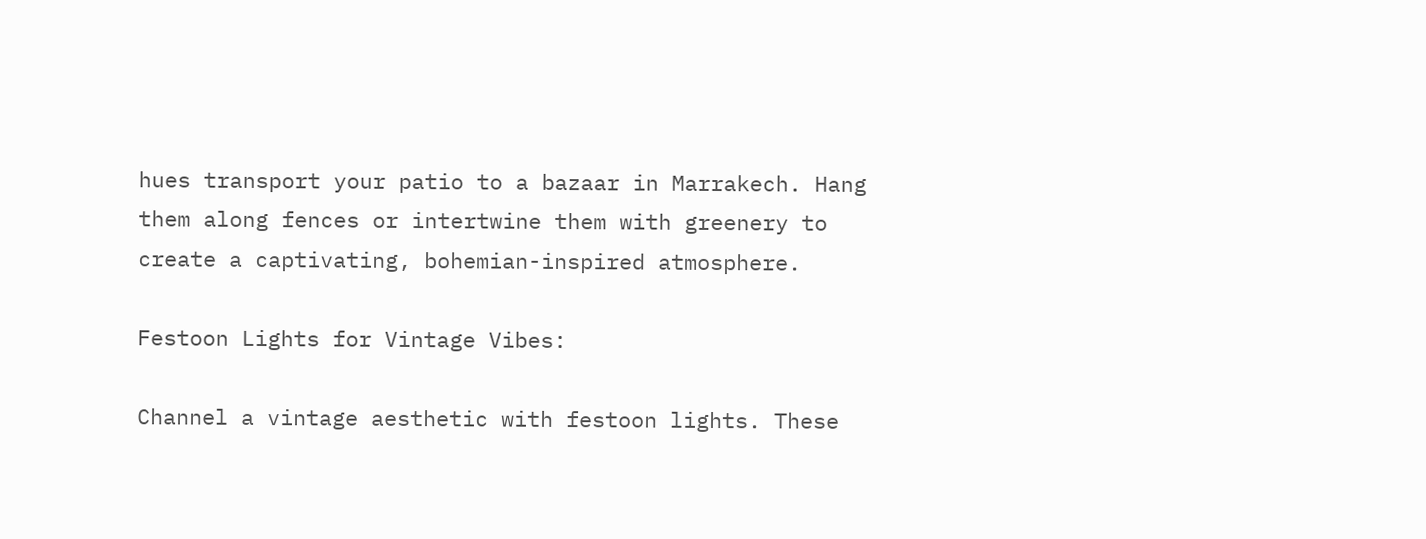hues transport your patio to a bazaar in Marrakech. Hang them along fences or intertwine them with greenery to create a captivating, bohemian-inspired atmosphere.

Festoon Lights for Vintage Vibes:

Channel a vintage aesthetic with festoon lights. These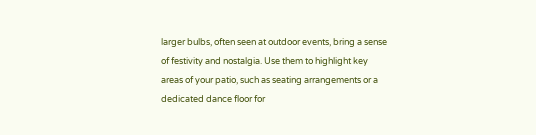larger bulbs, often seen at outdoor events, bring a sense of festivity and nostalgia. Use them to highlight key areas of your patio, such as seating arrangements or a dedicated dance floor for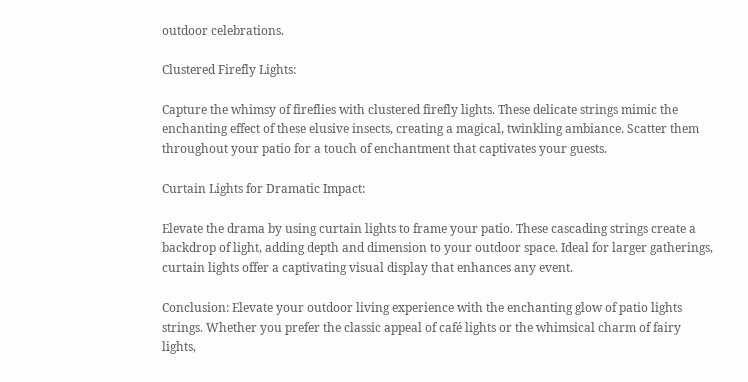outdoor celebrations.

Clustered Firefly Lights:

Capture the whimsy of fireflies with clustered firefly lights. These delicate strings mimic the enchanting effect of these elusive insects, creating a magical, twinkling ambiance. Scatter them throughout your patio for a touch of enchantment that captivates your guests.

Curtain Lights for Dramatic Impact:

Elevate the drama by using curtain lights to frame your patio. These cascading strings create a backdrop of light, adding depth and dimension to your outdoor space. Ideal for larger gatherings, curtain lights offer a captivating visual display that enhances any event.

Conclusion: Elevate your outdoor living experience with the enchanting glow of patio lights strings. Whether you prefer the classic appeal of café lights or the whimsical charm of fairy lights,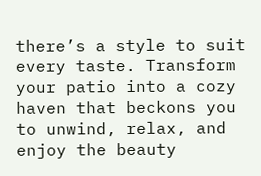there’s a style to suit every taste. Transform your patio into a cozy haven that beckons you to unwind, relax, and enjoy the beauty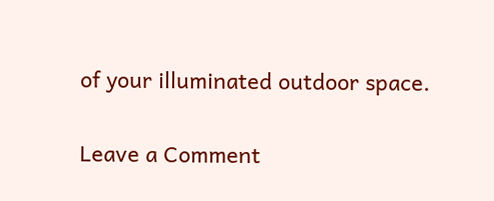of your illuminated outdoor space.

Leave a Comment